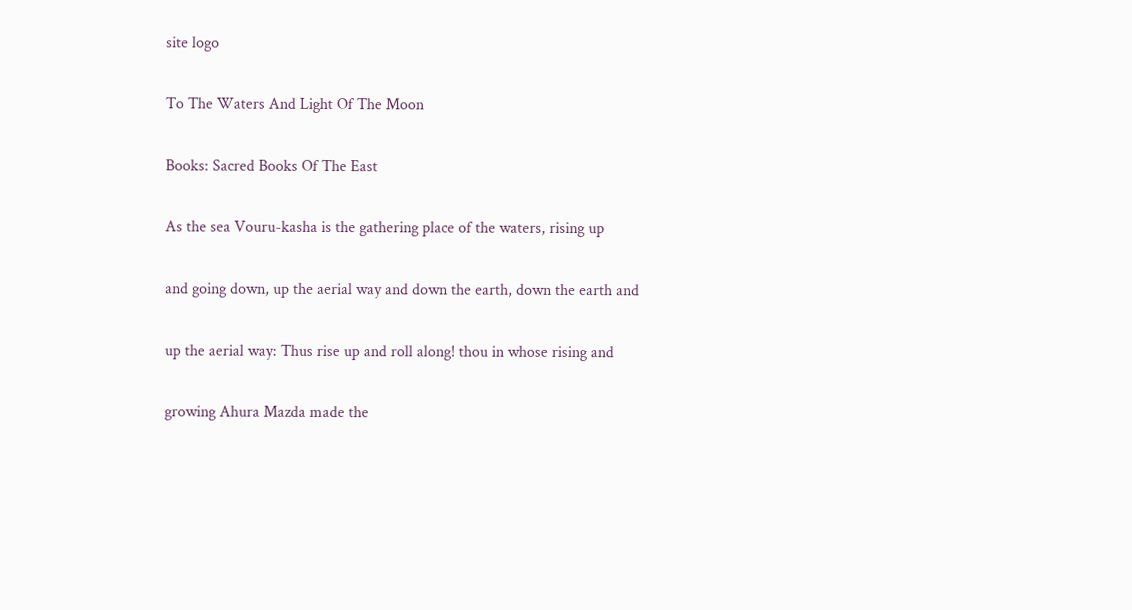site logo

To The Waters And Light Of The Moon

Books: Sacred Books Of The East

As the sea Vouru-kasha is the gathering place of the waters, rising up

and going down, up the aerial way and down the earth, down the earth and

up the aerial way: Thus rise up and roll along! thou in whose rising and

growing Ahura Mazda made the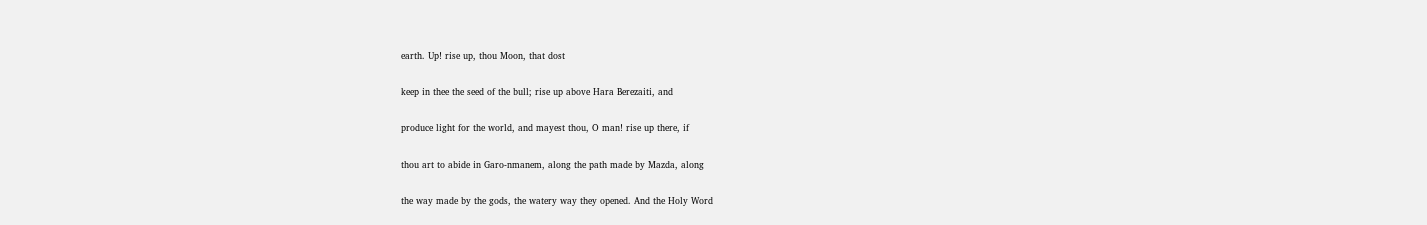earth. Up! rise up, thou Moon, that dost

keep in thee the seed of the bull; rise up above Hara Berezaiti, and

produce light for the world, and mayest thou, O man! rise up there, if

thou art to abide in Garo-nmanem, along the path made by Mazda, along

the way made by the gods, the watery way they opened. And the Holy Word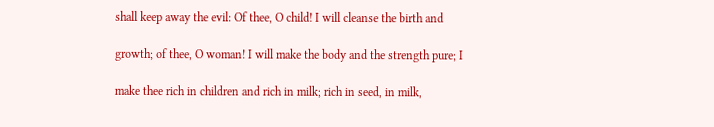shall keep away the evil: Of thee, O child! I will cleanse the birth and

growth; of thee, O woman! I will make the body and the strength pure; I

make thee rich in children and rich in milk; rich in seed, in milk,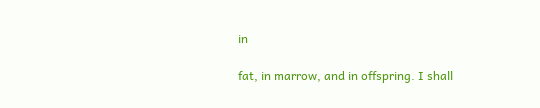in

fat, in marrow, and in offspring. I shall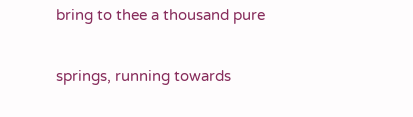bring to thee a thousand pure

springs, running towards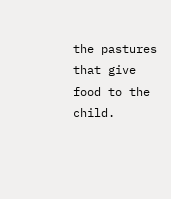the pastures that give food to the child.